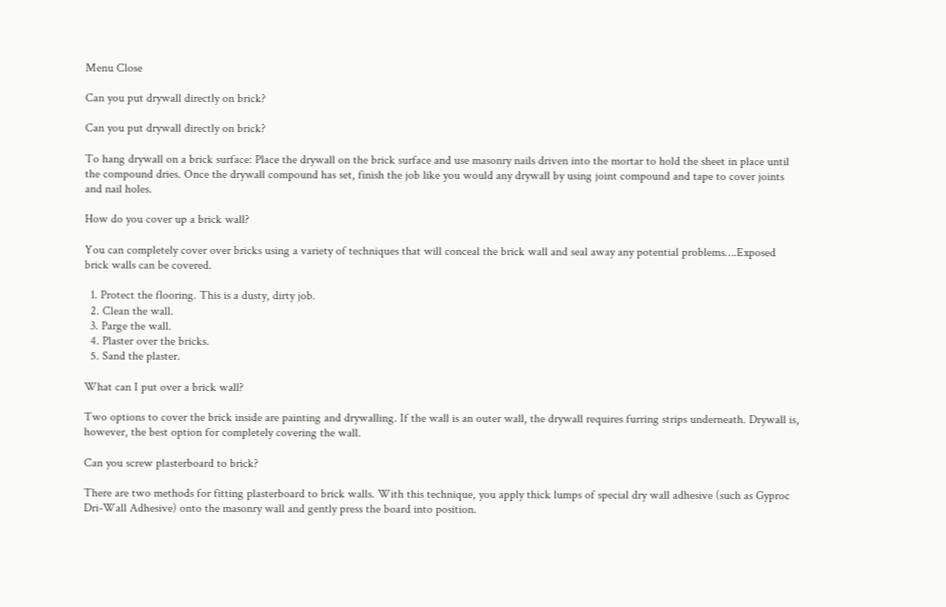Menu Close

Can you put drywall directly on brick?

Can you put drywall directly on brick?

To hang drywall on a brick surface: Place the drywall on the brick surface and use masonry nails driven into the mortar to hold the sheet in place until the compound dries. Once the drywall compound has set, finish the job like you would any drywall by using joint compound and tape to cover joints and nail holes.

How do you cover up a brick wall?

You can completely cover over bricks using a variety of techniques that will conceal the brick wall and seal away any potential problems….Exposed brick walls can be covered.

  1. Protect the flooring. This is a dusty, dirty job.
  2. Clean the wall.
  3. Parge the wall.
  4. Plaster over the bricks.
  5. Sand the plaster.

What can I put over a brick wall?

Two options to cover the brick inside are painting and drywalling. If the wall is an outer wall, the drywall requires furring strips underneath. Drywall is, however, the best option for completely covering the wall.

Can you screw plasterboard to brick?

There are two methods for fitting plasterboard to brick walls. With this technique, you apply thick lumps of special dry wall adhesive (such as Gyproc Dri-Wall Adhesive) onto the masonry wall and gently press the board into position.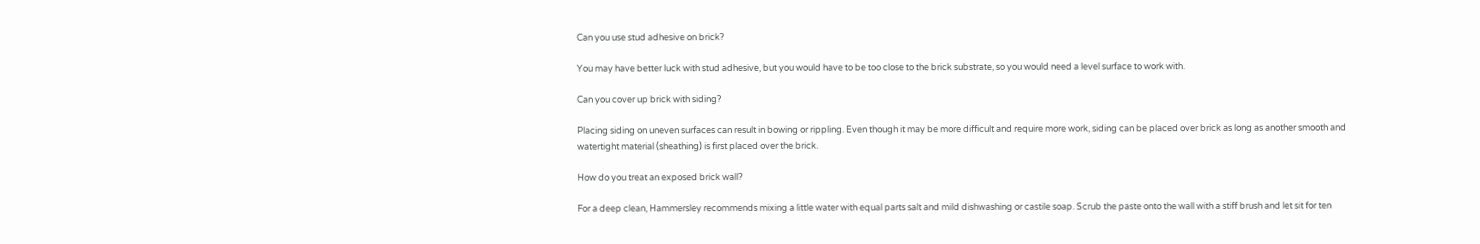Can you use stud adhesive on brick?

You may have better luck with stud adhesive, but you would have to be too close to the brick substrate, so you would need a level surface to work with.

Can you cover up brick with siding?

Placing siding on uneven surfaces can result in bowing or rippling. Even though it may be more difficult and require more work, siding can be placed over brick as long as another smooth and watertight material (sheathing) is first placed over the brick.

How do you treat an exposed brick wall?

For a deep clean, Hammersley recommends mixing a little water with equal parts salt and mild dishwashing or castile soap. Scrub the paste onto the wall with a stiff brush and let sit for ten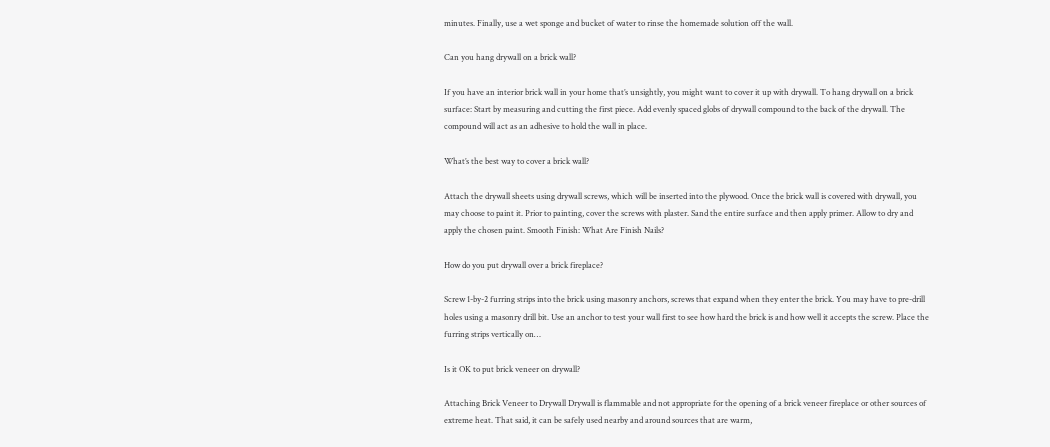minutes. Finally, use a wet sponge and bucket of water to rinse the homemade solution off the wall.

Can you hang drywall on a brick wall?

If you have an interior brick wall in your home that’s unsightly, you might want to cover it up with drywall. To hang drywall on a brick surface: Start by measuring and cutting the first piece. Add evenly spaced globs of drywall compound to the back of the drywall. The compound will act as an adhesive to hold the wall in place.

What’s the best way to cover a brick wall?

Attach the drywall sheets using drywall screws, which will be inserted into the plywood. Once the brick wall is covered with drywall, you may choose to paint it. Prior to painting, cover the screws with plaster. Sand the entire surface and then apply primer. Allow to dry and apply the chosen paint. Smooth Finish: What Are Finish Nails?

How do you put drywall over a brick fireplace?

Screw 1-by-2 furring strips into the brick using masonry anchors, screws that expand when they enter the brick. You may have to pre-drill holes using a masonry drill bit. Use an anchor to test your wall first to see how hard the brick is and how well it accepts the screw. Place the furring strips vertically on…

Is it OK to put brick veneer on drywall?

Attaching Brick Veneer to Drywall Drywall is flammable and not appropriate for the opening of a brick veneer fireplace or other sources of extreme heat. That said, it can be safely used nearby and around sources that are warm,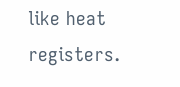like heat registers.